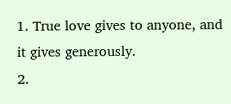1. True love gives to anyone, and it gives generously.
2.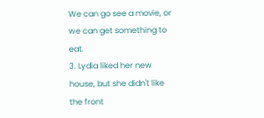We can go see a movie, or we can get something to eat.
3. Lydia liked her new house, but she didn't like the front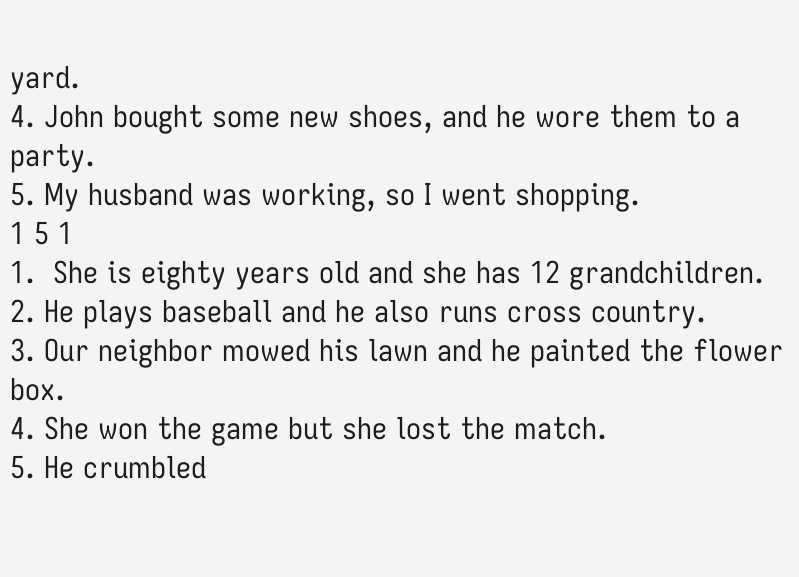yard.
4. John bought some new shoes, and he wore them to a party.
5. My husband was working, so I went shopping.
1 5 1
1.  She is eighty years old and she has 12 grandchildren.
2. He plays baseball and he also runs cross country.
3. Our neighbor mowed his lawn and he painted the flower box.
4. She won the game but she lost the match.
5. He crumbled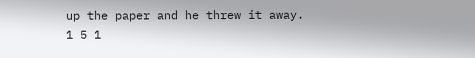up the paper and he threw it away.
1 5 1